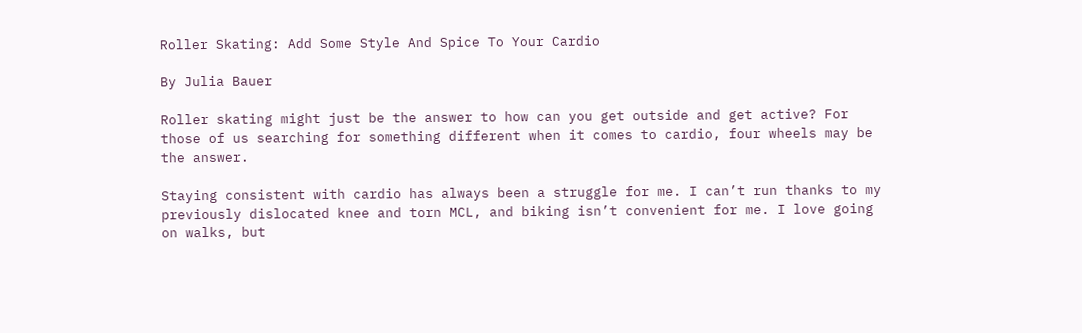Roller Skating: Add Some Style And Spice To Your Cardio

By Julia Bauer

Roller skating might just be the answer to how can you get outside and get active? For those of us searching for something different when it comes to cardio, four wheels may be the answer.

Staying consistent with cardio has always been a struggle for me. I can’t run thanks to my previously dislocated knee and torn MCL, and biking isn’t convenient for me. I love going on walks, but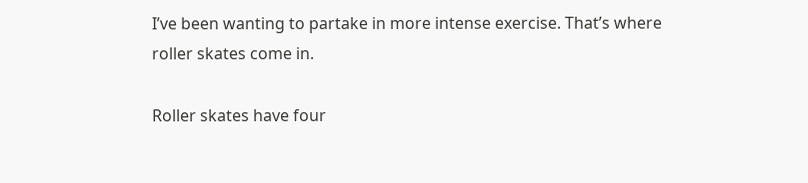I’ve been wanting to partake in more intense exercise. That’s where roller skates come in.

Roller skates have four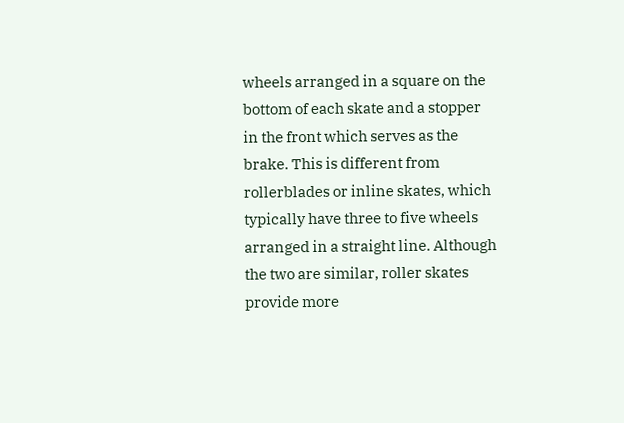wheels arranged in a square on the bottom of each skate and a stopper in the front which serves as the brake. This is different from rollerblades or inline skates, which typically have three to five wheels arranged in a straight line. Although the two are similar, roller skates provide more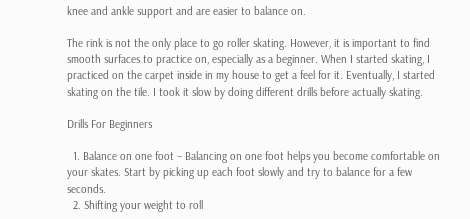knee and ankle support and are easier to balance on.

The rink is not the only place to go roller skating. However, it is important to find smooth surfaces to practice on, especially as a beginner. When I started skating, I practiced on the carpet inside in my house to get a feel for it. Eventually, I started skating on the tile. I took it slow by doing different drills before actually skating.

Drills For Beginners

  1. Balance on one foot – Balancing on one foot helps you become comfortable on your skates. Start by picking up each foot slowly and try to balance for a few seconds.
  2. Shifting your weight to roll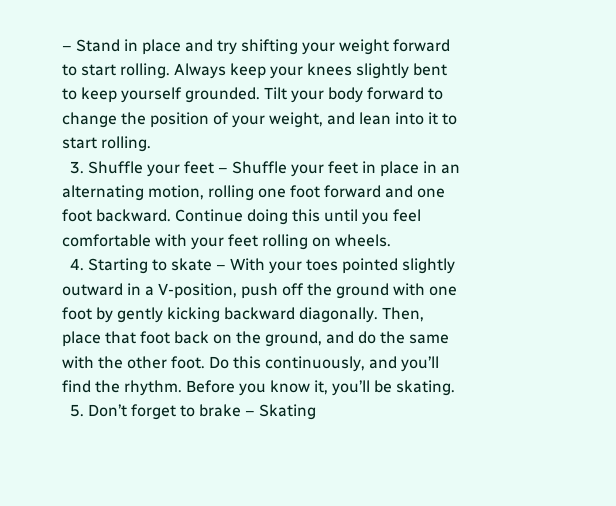– Stand in place and try shifting your weight forward to start rolling. Always keep your knees slightly bent to keep yourself grounded. Tilt your body forward to change the position of your weight, and lean into it to start rolling.
  3. Shuffle your feet – Shuffle your feet in place in an alternating motion, rolling one foot forward and one foot backward. Continue doing this until you feel comfortable with your feet rolling on wheels.
  4. Starting to skate – With your toes pointed slightly outward in a V-position, push off the ground with one foot by gently kicking backward diagonally. Then, place that foot back on the ground, and do the same with the other foot. Do this continuously, and you’ll find the rhythm. Before you know it, you’ll be skating.
  5. Don’t forget to brake – Skating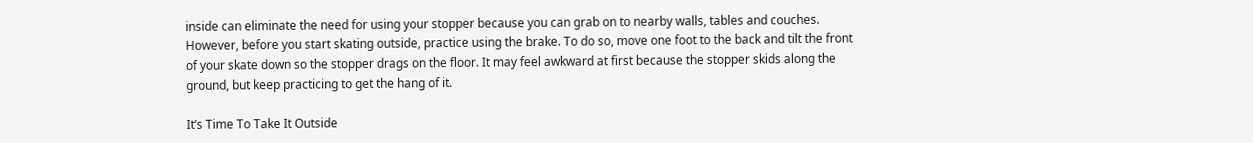inside can eliminate the need for using your stopper because you can grab on to nearby walls, tables and couches. However, before you start skating outside, practice using the brake. To do so, move one foot to the back and tilt the front of your skate down so the stopper drags on the floor. It may feel awkward at first because the stopper skids along the ground, but keep practicing to get the hang of it.

It’s Time To Take It Outside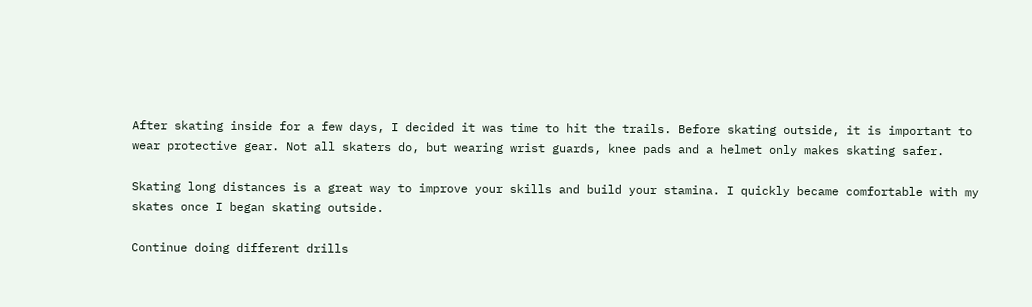After skating inside for a few days, I decided it was time to hit the trails. Before skating outside, it is important to wear protective gear. Not all skaters do, but wearing wrist guards, knee pads and a helmet only makes skating safer.

Skating long distances is a great way to improve your skills and build your stamina. I quickly became comfortable with my skates once I began skating outside.

Continue doing different drills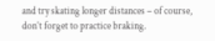and try skating longer distances – of course, don’t forget to practice braking.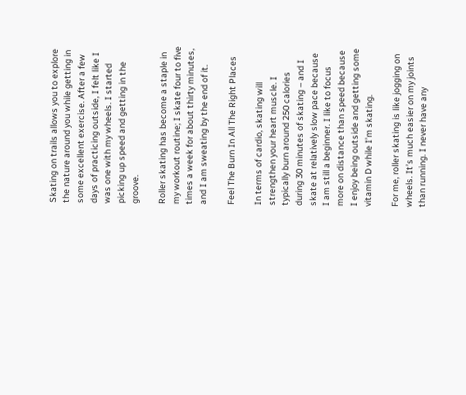Skating on trails allows you to explore the nature around you while getting in some excellent exercise. After a few days of practicing outside, I felt like I was one with my wheels. I started picking up speed and getting in the groove.

Roller skating has become a staple in my workout routine; I skate four to five times a week for about thirty minutes, and I am sweating by the end of it.

Feel The Burn In All The Right Places

In terms of cardio, skating will strengthen your heart muscle. I typically burn around 250 calories during 30 minutes of skating – and I skate at relatively slow pace because I am still a beginner. I like to focus more on distance than speed because I enjoy being outside and getting some vitamin D while I’m skating.

For me, roller skating is like jogging on wheels. It’s much easier on my joints than running. I never have any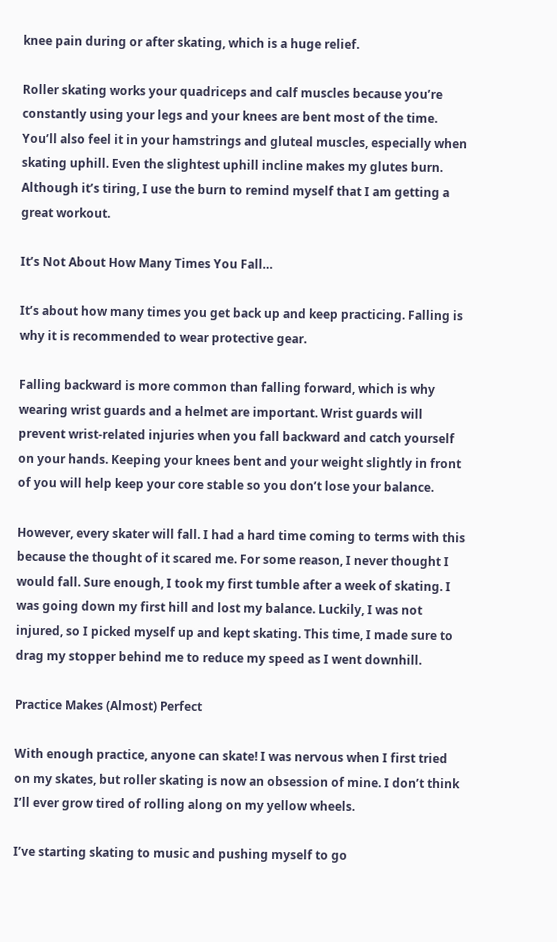knee pain during or after skating, which is a huge relief.

Roller skating works your quadriceps and calf muscles because you’re constantly using your legs and your knees are bent most of the time. You’ll also feel it in your hamstrings and gluteal muscles, especially when skating uphill. Even the slightest uphill incline makes my glutes burn. Although it’s tiring, I use the burn to remind myself that I am getting a great workout.

It’s Not About How Many Times You Fall…

It’s about how many times you get back up and keep practicing. Falling is why it is recommended to wear protective gear.

Falling backward is more common than falling forward, which is why wearing wrist guards and a helmet are important. Wrist guards will prevent wrist-related injuries when you fall backward and catch yourself on your hands. Keeping your knees bent and your weight slightly in front of you will help keep your core stable so you don’t lose your balance.

However, every skater will fall. I had a hard time coming to terms with this because the thought of it scared me. For some reason, I never thought I would fall. Sure enough, I took my first tumble after a week of skating. I was going down my first hill and lost my balance. Luckily, I was not injured, so I picked myself up and kept skating. This time, I made sure to drag my stopper behind me to reduce my speed as I went downhill.

Practice Makes (Almost) Perfect

With enough practice, anyone can skate! I was nervous when I first tried on my skates, but roller skating is now an obsession of mine. I don’t think I’ll ever grow tired of rolling along on my yellow wheels.

I’ve starting skating to music and pushing myself to go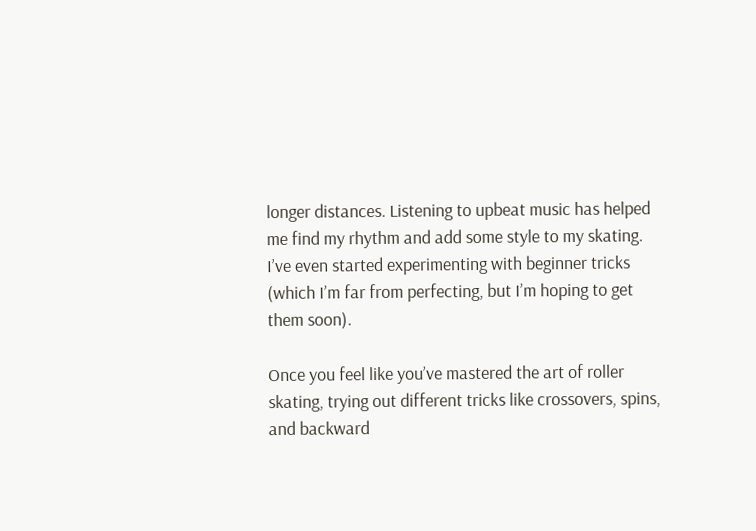longer distances. Listening to upbeat music has helped me find my rhythm and add some style to my skating. I’ve even started experimenting with beginner tricks (which I’m far from perfecting, but I’m hoping to get them soon).

Once you feel like you’ve mastered the art of roller skating, trying out different tricks like crossovers, spins, and backward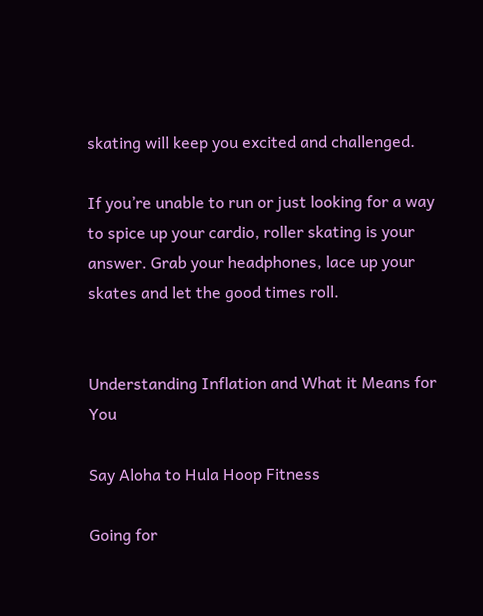skating will keep you excited and challenged.

If you’re unable to run or just looking for a way to spice up your cardio, roller skating is your answer. Grab your headphones, lace up your skates and let the good times roll.


Understanding Inflation and What it Means for You

Say Aloha to Hula Hoop Fitness

Going for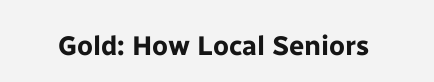Gold: How Local Seniors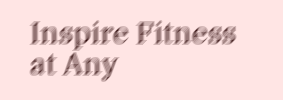Inspire Fitness at Any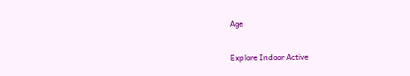Age

Explore Indoor Active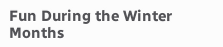Fun During the Winter Months